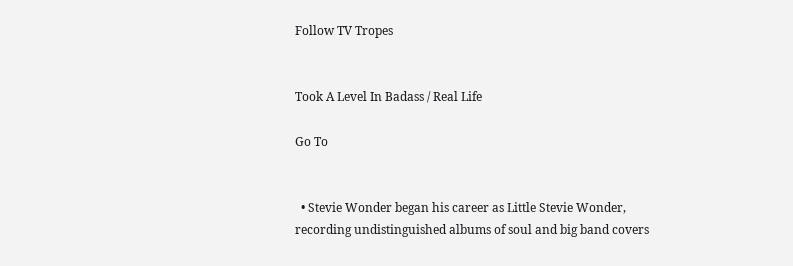Follow TV Tropes


Took A Level In Badass / Real Life

Go To


  • Stevie Wonder began his career as Little Stevie Wonder, recording undistinguished albums of soul and big band covers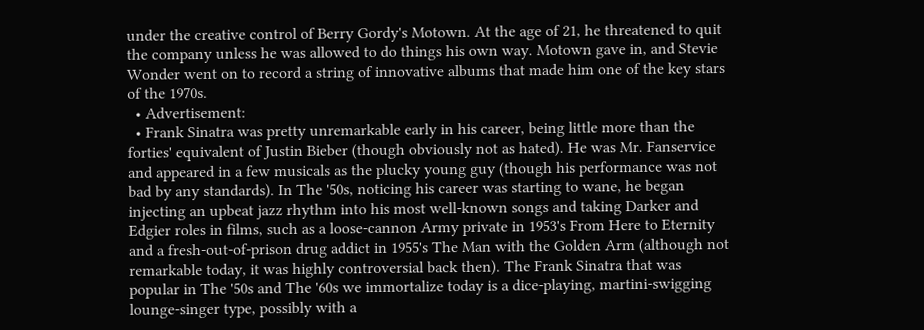under the creative control of Berry Gordy's Motown. At the age of 21, he threatened to quit the company unless he was allowed to do things his own way. Motown gave in, and Stevie Wonder went on to record a string of innovative albums that made him one of the key stars of the 1970s.
  • Advertisement:
  • Frank Sinatra was pretty unremarkable early in his career, being little more than the forties' equivalent of Justin Bieber (though obviously not as hated). He was Mr. Fanservice and appeared in a few musicals as the plucky young guy (though his performance was not bad by any standards). In The '50s, noticing his career was starting to wane, he began injecting an upbeat jazz rhythm into his most well-known songs and taking Darker and Edgier roles in films, such as a loose-cannon Army private in 1953's From Here to Eternity and a fresh-out-of-prison drug addict in 1955's The Man with the Golden Arm (although not remarkable today, it was highly controversial back then). The Frank Sinatra that was popular in The '50s and The '60s we immortalize today is a dice-playing, martini-swigging lounge-singer type, possibly with a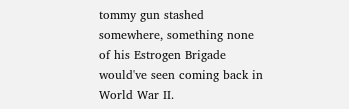tommy gun stashed somewhere, something none of his Estrogen Brigade would've seen coming back in World War II.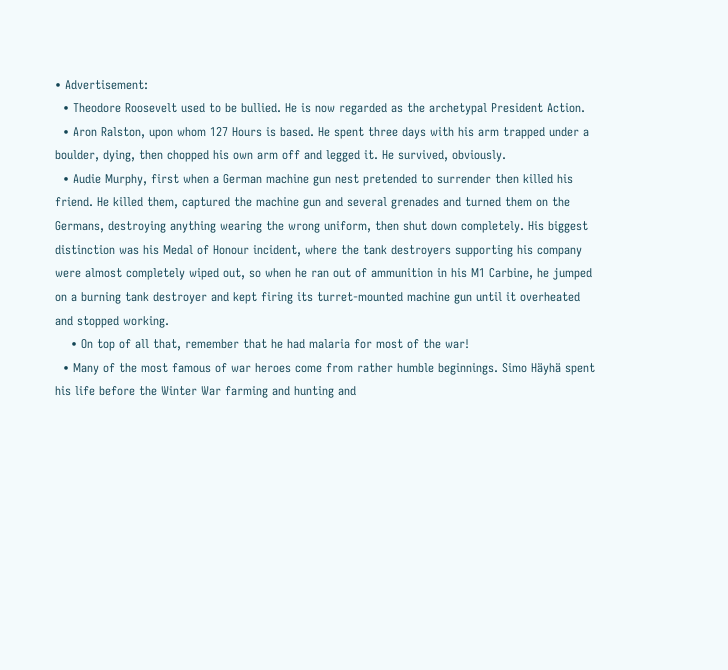• Advertisement:
  • Theodore Roosevelt used to be bullied. He is now regarded as the archetypal President Action.
  • Aron Ralston, upon whom 127 Hours is based. He spent three days with his arm trapped under a boulder, dying, then chopped his own arm off and legged it. He survived, obviously.
  • Audie Murphy, first when a German machine gun nest pretended to surrender then killed his friend. He killed them, captured the machine gun and several grenades and turned them on the Germans, destroying anything wearing the wrong uniform, then shut down completely. His biggest distinction was his Medal of Honour incident, where the tank destroyers supporting his company were almost completely wiped out, so when he ran out of ammunition in his M1 Carbine, he jumped on a burning tank destroyer and kept firing its turret-mounted machine gun until it overheated and stopped working.
    • On top of all that, remember that he had malaria for most of the war!
  • Many of the most famous of war heroes come from rather humble beginnings. Simo Häyhä spent his life before the Winter War farming and hunting and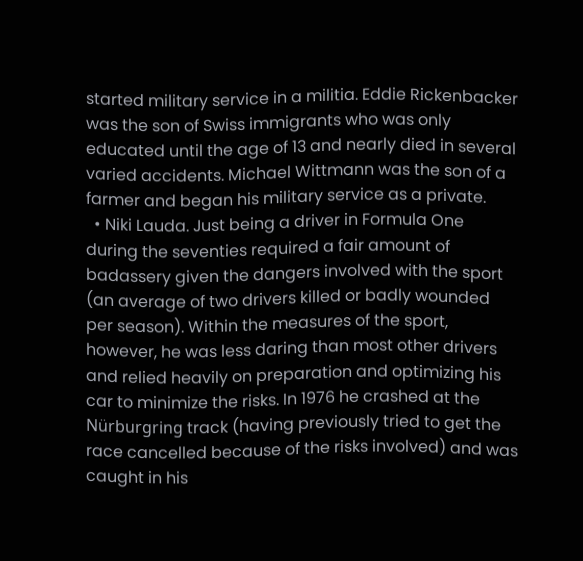started military service in a militia. Eddie Rickenbacker was the son of Swiss immigrants who was only educated until the age of 13 and nearly died in several varied accidents. Michael Wittmann was the son of a farmer and began his military service as a private.
  • Niki Lauda. Just being a driver in Formula One during the seventies required a fair amount of badassery given the dangers involved with the sport (an average of two drivers killed or badly wounded per season). Within the measures of the sport, however, he was less daring than most other drivers and relied heavily on preparation and optimizing his car to minimize the risks. In 1976 he crashed at the Nürburgring track (having previously tried to get the race cancelled because of the risks involved) and was caught in his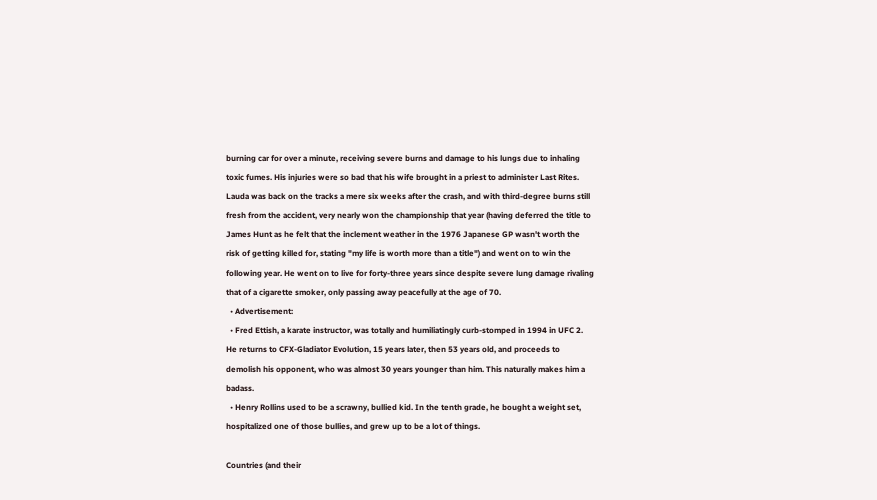burning car for over a minute, receiving severe burns and damage to his lungs due to inhaling toxic fumes. His injuries were so bad that his wife brought in a priest to administer Last Rites. Lauda was back on the tracks a mere six weeks after the crash, and with third-degree burns still fresh from the accident, very nearly won the championship that year (having deferred the title to James Hunt as he felt that the inclement weather in the 1976 Japanese GP wasn't worth the risk of getting killed for, stating "my life is worth more than a title") and went on to win the following year. He went on to live for forty-three years since despite severe lung damage rivaling that of a cigarette smoker, only passing away peacefully at the age of 70.
  • Advertisement:
  • Fred Ettish, a karate instructor, was totally and humiliatingly curb-stomped in 1994 in UFC 2. He returns to CFX-Gladiator Evolution, 15 years later, then 53 years old, and proceeds to demolish his opponent, who was almost 30 years younger than him. This naturally makes him a badass.
  • Henry Rollins used to be a scrawny, bullied kid. In the tenth grade, he bought a weight set, hospitalized one of those bullies, and grew up to be a lot of things.

Countries (and their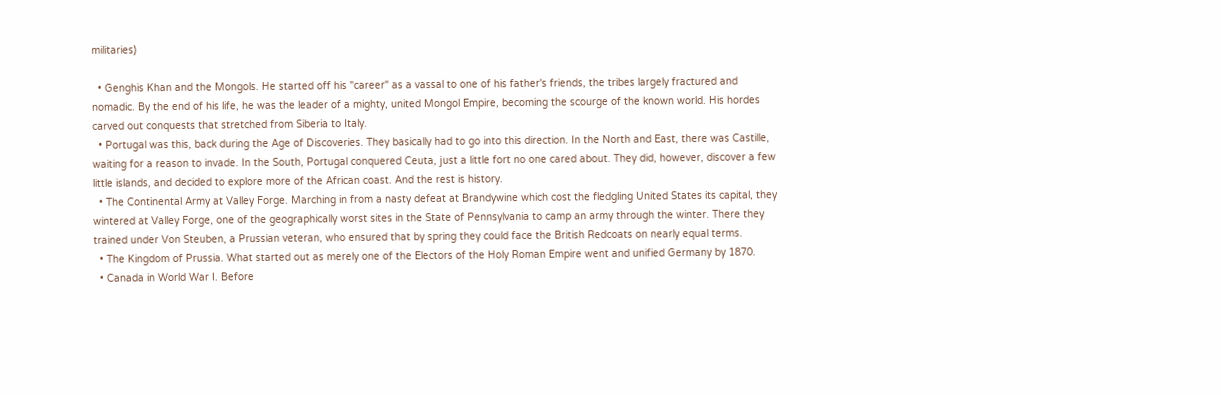militaries)

  • Genghis Khan and the Mongols. He started off his "career" as a vassal to one of his father's friends, the tribes largely fractured and nomadic. By the end of his life, he was the leader of a mighty, united Mongol Empire, becoming the scourge of the known world. His hordes carved out conquests that stretched from Siberia to Italy.
  • Portugal was this, back during the Age of Discoveries. They basically had to go into this direction. In the North and East, there was Castille, waiting for a reason to invade. In the South, Portugal conquered Ceuta, just a little fort no one cared about. They did, however, discover a few little islands, and decided to explore more of the African coast. And the rest is history.
  • The Continental Army at Valley Forge. Marching in from a nasty defeat at Brandywine which cost the fledgling United States its capital, they wintered at Valley Forge, one of the geographically worst sites in the State of Pennsylvania to camp an army through the winter. There they trained under Von Steuben, a Prussian veteran, who ensured that by spring they could face the British Redcoats on nearly equal terms.
  • The Kingdom of Prussia. What started out as merely one of the Electors of the Holy Roman Empire went and unified Germany by 1870.
  • Canada in World War I. Before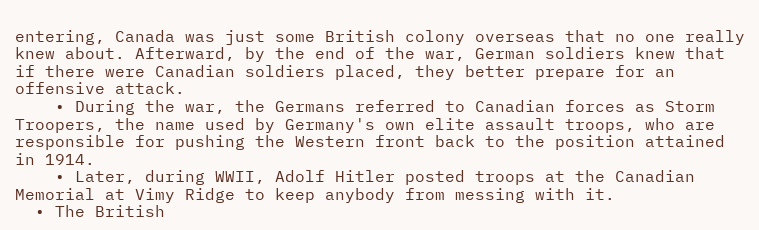entering, Canada was just some British colony overseas that no one really knew about. Afterward, by the end of the war, German soldiers knew that if there were Canadian soldiers placed, they better prepare for an offensive attack.
    • During the war, the Germans referred to Canadian forces as Storm Troopers, the name used by Germany's own elite assault troops, who are responsible for pushing the Western front back to the position attained in 1914.
    • Later, during WWII, Adolf Hitler posted troops at the Canadian Memorial at Vimy Ridge to keep anybody from messing with it.
  • The British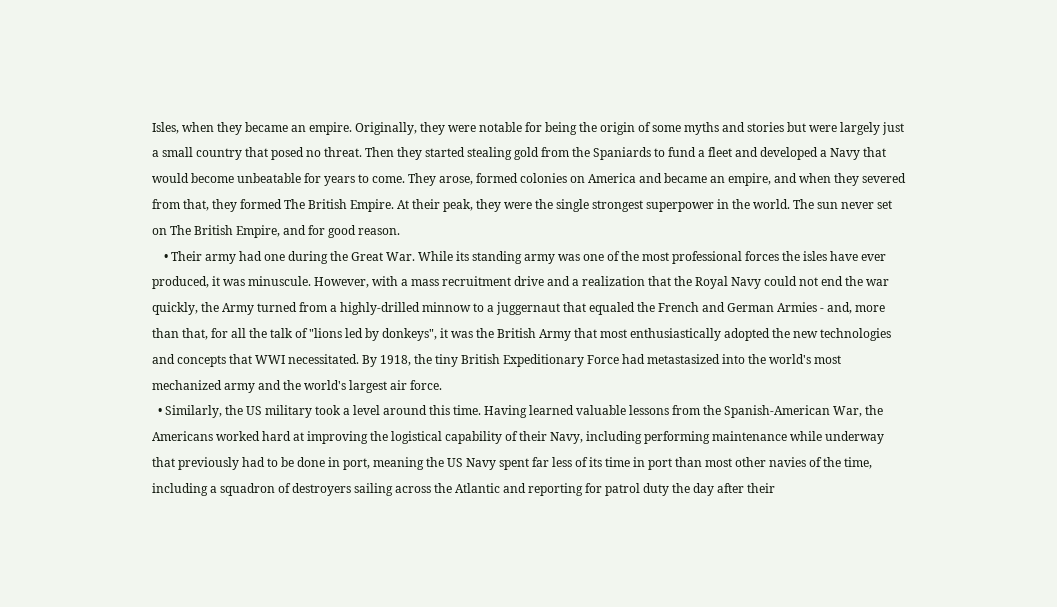Isles, when they became an empire. Originally, they were notable for being the origin of some myths and stories but were largely just a small country that posed no threat. Then they started stealing gold from the Spaniards to fund a fleet and developed a Navy that would become unbeatable for years to come. They arose, formed colonies on America and became an empire, and when they severed from that, they formed The British Empire. At their peak, they were the single strongest superpower in the world. The sun never set on The British Empire, and for good reason.
    • Their army had one during the Great War. While its standing army was one of the most professional forces the isles have ever produced, it was minuscule. However, with a mass recruitment drive and a realization that the Royal Navy could not end the war quickly, the Army turned from a highly-drilled minnow to a juggernaut that equaled the French and German Armies - and, more than that, for all the talk of "lions led by donkeys", it was the British Army that most enthusiastically adopted the new technologies and concepts that WWI necessitated. By 1918, the tiny British Expeditionary Force had metastasized into the world's most mechanized army and the world's largest air force.
  • Similarly, the US military took a level around this time. Having learned valuable lessons from the Spanish-American War, the Americans worked hard at improving the logistical capability of their Navy, including performing maintenance while underway that previously had to be done in port, meaning the US Navy spent far less of its time in port than most other navies of the time, including a squadron of destroyers sailing across the Atlantic and reporting for patrol duty the day after their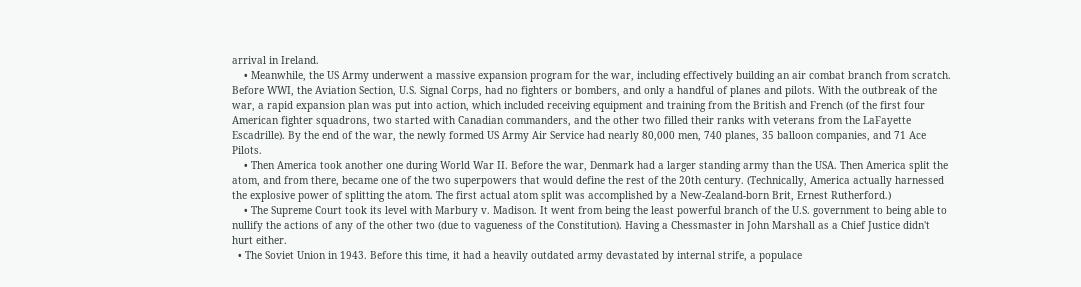arrival in Ireland.
    • Meanwhile, the US Army underwent a massive expansion program for the war, including effectively building an air combat branch from scratch. Before WWI, the Aviation Section, U.S. Signal Corps, had no fighters or bombers, and only a handful of planes and pilots. With the outbreak of the war, a rapid expansion plan was put into action, which included receiving equipment and training from the British and French (of the first four American fighter squadrons, two started with Canadian commanders, and the other two filled their ranks with veterans from the LaFayette Escadrille). By the end of the war, the newly formed US Army Air Service had nearly 80,000 men, 740 planes, 35 balloon companies, and 71 Ace Pilots.
    • Then America took another one during World War II. Before the war, Denmark had a larger standing army than the USA. Then America split the atom, and from there, became one of the two superpowers that would define the rest of the 20th century. (Technically, America actually harnessed the explosive power of splitting the atom. The first actual atom split was accomplished by a New-Zealand-born Brit, Ernest Rutherford.)
    • The Supreme Court took its level with Marbury v. Madison. It went from being the least powerful branch of the U.S. government to being able to nullify the actions of any of the other two (due to vagueness of the Constitution). Having a Chessmaster in John Marshall as a Chief Justice didn't hurt either.
  • The Soviet Union in 1943. Before this time, it had a heavily outdated army devastated by internal strife, a populace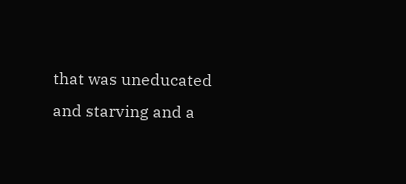that was uneducated and starving and a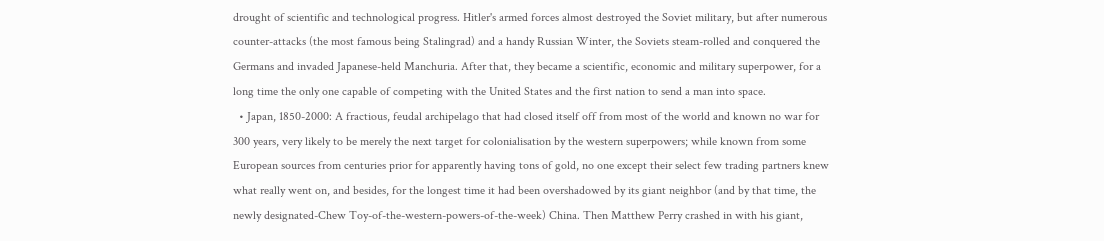drought of scientific and technological progress. Hitler's armed forces almost destroyed the Soviet military, but after numerous counter-attacks (the most famous being Stalingrad) and a handy Russian Winter, the Soviets steam-rolled and conquered the Germans and invaded Japanese-held Manchuria. After that, they became a scientific, economic and military superpower, for a long time the only one capable of competing with the United States and the first nation to send a man into space.
  • Japan, 1850-2000: A fractious, feudal archipelago that had closed itself off from most of the world and known no war for 300 years, very likely to be merely the next target for colonialisation by the western superpowers; while known from some European sources from centuries prior for apparently having tons of gold, no one except their select few trading partners knew what really went on, and besides, for the longest time it had been overshadowed by its giant neighbor (and by that time, the newly designated-Chew Toy-of-the-western-powers-of-the-week) China. Then Matthew Perry crashed in with his giant,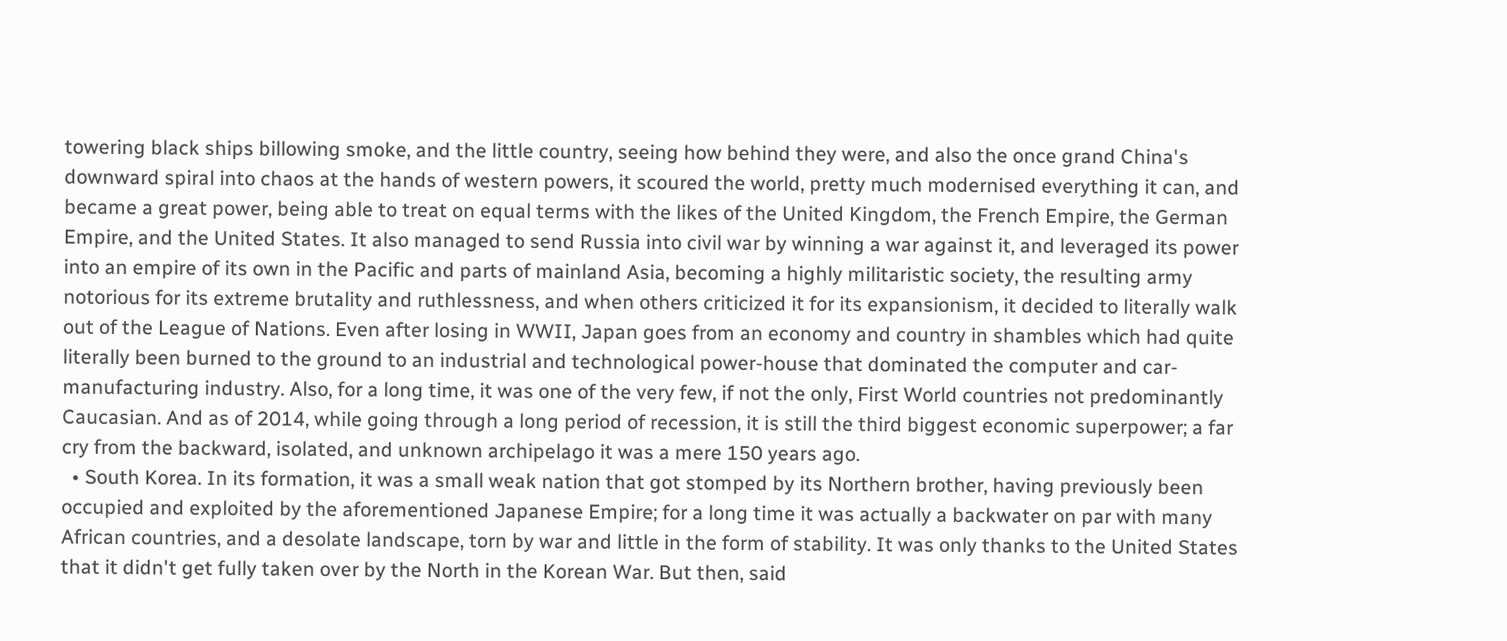towering black ships billowing smoke, and the little country, seeing how behind they were, and also the once grand China's downward spiral into chaos at the hands of western powers, it scoured the world, pretty much modernised everything it can, and became a great power, being able to treat on equal terms with the likes of the United Kingdom, the French Empire, the German Empire, and the United States. It also managed to send Russia into civil war by winning a war against it, and leveraged its power into an empire of its own in the Pacific and parts of mainland Asia, becoming a highly militaristic society, the resulting army notorious for its extreme brutality and ruthlessness, and when others criticized it for its expansionism, it decided to literally walk out of the League of Nations. Even after losing in WWII, Japan goes from an economy and country in shambles which had quite literally been burned to the ground to an industrial and technological power-house that dominated the computer and car-manufacturing industry. Also, for a long time, it was one of the very few, if not the only, First World countries not predominantly Caucasian. And as of 2014, while going through a long period of recession, it is still the third biggest economic superpower; a far cry from the backward, isolated, and unknown archipelago it was a mere 150 years ago.
  • South Korea. In its formation, it was a small weak nation that got stomped by its Northern brother, having previously been occupied and exploited by the aforementioned Japanese Empire; for a long time it was actually a backwater on par with many African countries, and a desolate landscape, torn by war and little in the form of stability. It was only thanks to the United States that it didn't get fully taken over by the North in the Korean War. But then, said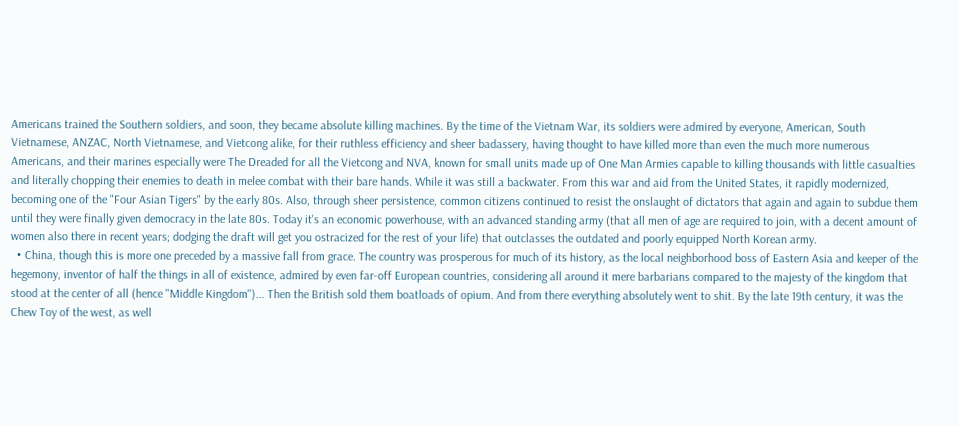Americans trained the Southern soldiers, and soon, they became absolute killing machines. By the time of the Vietnam War, its soldiers were admired by everyone, American, South Vietnamese, ANZAC, North Vietnamese, and Vietcong alike, for their ruthless efficiency and sheer badassery, having thought to have killed more than even the much more numerous Americans, and their marines especially were The Dreaded for all the Vietcong and NVA, known for small units made up of One Man Armies capable to killing thousands with little casualties and literally chopping their enemies to death in melee combat with their bare hands. While it was still a backwater. From this war and aid from the United States, it rapidly modernized, becoming one of the "Four Asian Tigers" by the early 80s. Also, through sheer persistence, common citizens continued to resist the onslaught of dictators that again and again to subdue them until they were finally given democracy in the late 80s. Today it's an economic powerhouse, with an advanced standing army (that all men of age are required to join, with a decent amount of women also there in recent years; dodging the draft will get you ostracized for the rest of your life) that outclasses the outdated and poorly equipped North Korean army.
  • China, though this is more one preceded by a massive fall from grace. The country was prosperous for much of its history, as the local neighborhood boss of Eastern Asia and keeper of the hegemony, inventor of half the things in all of existence, admired by even far-off European countries, considering all around it mere barbarians compared to the majesty of the kingdom that stood at the center of all (hence "Middle Kingdom")... Then the British sold them boatloads of opium. And from there everything absolutely went to shit. By the late 19th century, it was the Chew Toy of the west, as well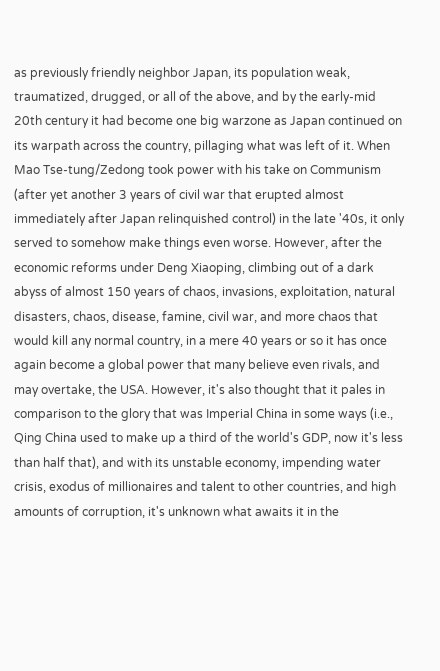as previously friendly neighbor Japan, its population weak, traumatized, drugged, or all of the above, and by the early-mid 20th century it had become one big warzone as Japan continued on its warpath across the country, pillaging what was left of it. When Mao Tse-tung/Zedong took power with his take on Communism (after yet another 3 years of civil war that erupted almost immediately after Japan relinquished control) in the late '40s, it only served to somehow make things even worse. However, after the economic reforms under Deng Xiaoping, climbing out of a dark abyss of almost 150 years of chaos, invasions, exploitation, natural disasters, chaos, disease, famine, civil war, and more chaos that would kill any normal country, in a mere 40 years or so it has once again become a global power that many believe even rivals, and may overtake, the USA. However, it's also thought that it pales in comparison to the glory that was Imperial China in some ways (i.e., Qing China used to make up a third of the world's GDP, now it's less than half that), and with its unstable economy, impending water crisis, exodus of millionaires and talent to other countries, and high amounts of corruption, it's unknown what awaits it in the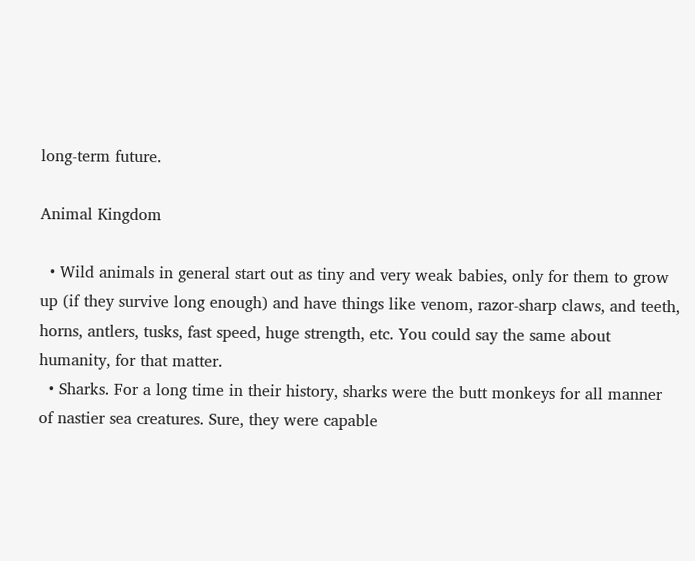long-term future.

Animal Kingdom

  • Wild animals in general start out as tiny and very weak babies, only for them to grow up (if they survive long enough) and have things like venom, razor-sharp claws, and teeth, horns, antlers, tusks, fast speed, huge strength, etc. You could say the same about humanity, for that matter.
  • Sharks. For a long time in their history, sharks were the butt monkeys for all manner of nastier sea creatures. Sure, they were capable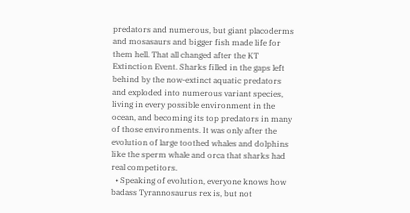predators and numerous, but giant placoderms and mosasaurs and bigger fish made life for them hell. That all changed after the KT Extinction Event. Sharks filled in the gaps left behind by the now-extinct aquatic predators and exploded into numerous variant species, living in every possible environment in the ocean, and becoming its top predators in many of those environments. It was only after the evolution of large toothed whales and dolphins like the sperm whale and orca that sharks had real competitors.
  • Speaking of evolution, everyone knows how badass Tyrannosaurus rex is, but not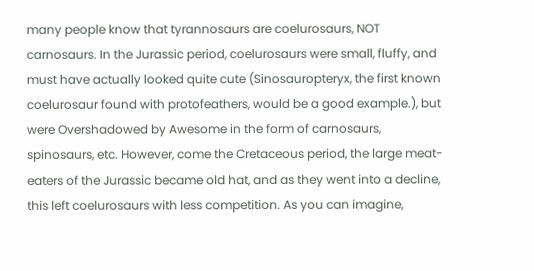many people know that tyrannosaurs are coelurosaurs, NOT carnosaurs. In the Jurassic period, coelurosaurs were small, fluffy, and must have actually looked quite cute (Sinosauropteryx, the first known coelurosaur found with protofeathers, would be a good example.), but were Overshadowed by Awesome in the form of carnosaurs, spinosaurs, etc. However, come the Cretaceous period, the large meat-eaters of the Jurassic became old hat, and as they went into a decline, this left coelurosaurs with less competition. As you can imagine,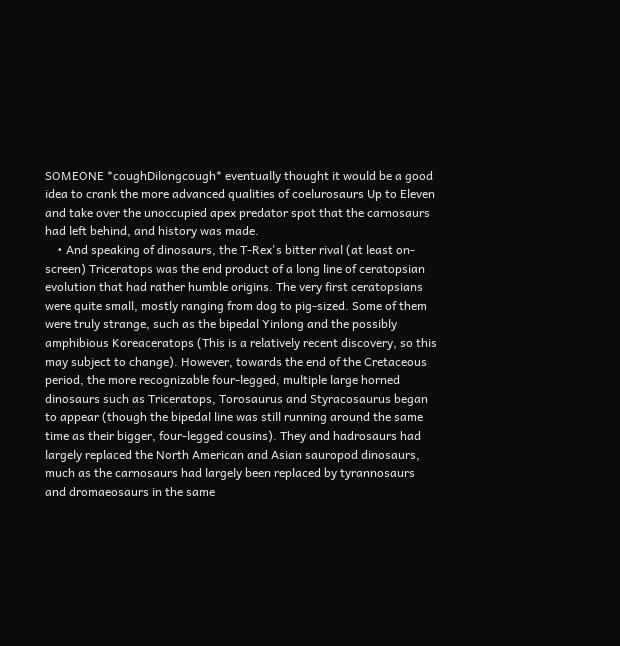SOMEONE *coughDilongcough* eventually thought it would be a good idea to crank the more advanced qualities of coelurosaurs Up to Eleven and take over the unoccupied apex predator spot that the carnosaurs had left behind, and history was made.
    • And speaking of dinosaurs, the T-Rex's bitter rival (at least on-screen) Triceratops was the end product of a long line of ceratopsian evolution that had rather humble origins. The very first ceratopsians were quite small, mostly ranging from dog to pig-sized. Some of them were truly strange, such as the bipedal Yinlong and the possibly amphibious Koreaceratops (This is a relatively recent discovery, so this may subject to change). However, towards the end of the Cretaceous period, the more recognizable four-legged, multiple large horned dinosaurs such as Triceratops, Torosaurus and Styracosaurus began to appear (though the bipedal line was still running around the same time as their bigger, four-legged cousins). They and hadrosaurs had largely replaced the North American and Asian sauropod dinosaurs, much as the carnosaurs had largely been replaced by tyrannosaurs and dromaeosaurs in the same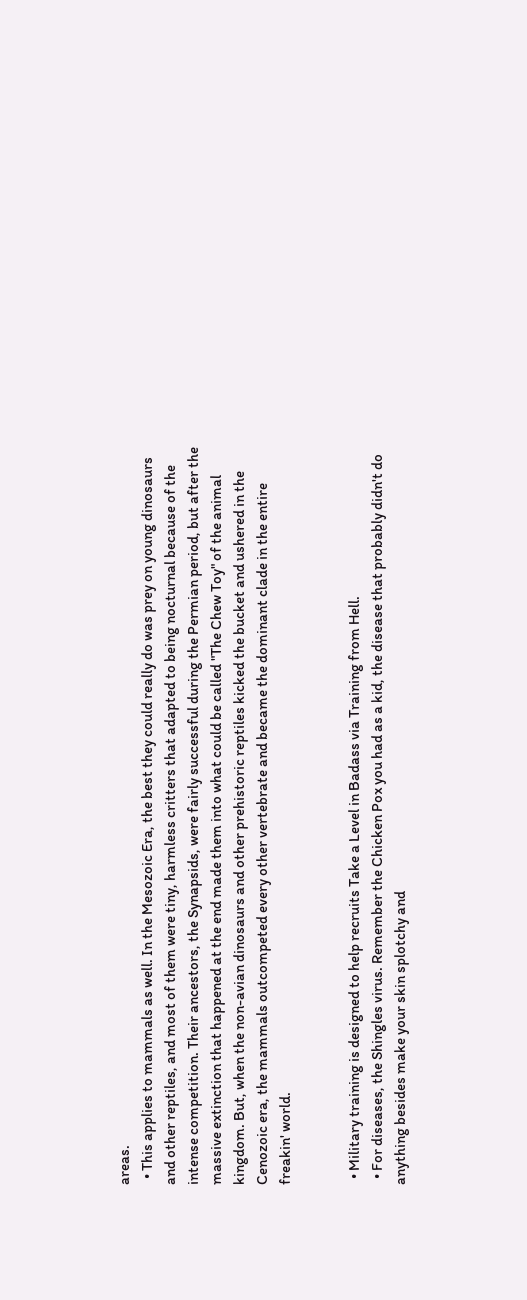areas.
  • This applies to mammals as well. In the Mesozoic Era, the best they could really do was prey on young dinosaurs and other reptiles, and most of them were tiny, harmless critters that adapted to being nocturnal because of the intense competition. Their ancestors, the Synapsids, were fairly successful during the Permian period, but after the massive extinction that happened at the end made them into what could be called "The Chew Toy" of the animal kingdom. But, when the non-avian dinosaurs and other prehistoric reptiles kicked the bucket and ushered in the Cenozoic era, the mammals outcompeted every other vertebrate and became the dominant clade in the entire freakin' world.


  • Military training is designed to help recruits Take a Level in Badass via Training from Hell.
  • For diseases, the Shingles virus. Remember the Chicken Pox you had as a kid, the disease that probably didn't do anything besides make your skin splotchy and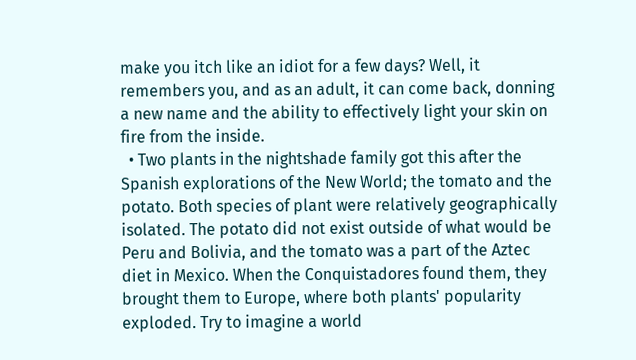make you itch like an idiot for a few days? Well, it remembers you, and as an adult, it can come back, donning a new name and the ability to effectively light your skin on fire from the inside.
  • Two plants in the nightshade family got this after the Spanish explorations of the New World; the tomato and the potato. Both species of plant were relatively geographically isolated. The potato did not exist outside of what would be Peru and Bolivia, and the tomato was a part of the Aztec diet in Mexico. When the Conquistadores found them, they brought them to Europe, where both plants' popularity exploded. Try to imagine a world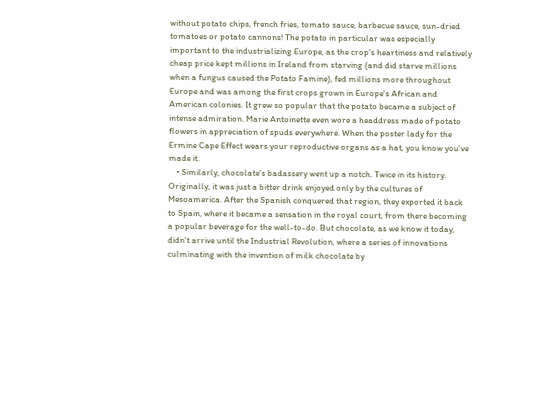without potato chips, french fries, tomato sauce, barbecue sauce, sun-dried tomatoes or potato cannons! The potato in particular was especially important to the industrializing Europe, as the crop's heartiness and relatively cheap price kept millions in Ireland from starving (and did starve millions when a fungus caused the Potato Famine), fed millions more throughout Europe and was among the first crops grown in Europe's African and American colonies. It grew so popular that the potato became a subject of intense admiration. Marie Antoinette even wore a headdress made of potato flowers in appreciation of spuds everywhere. When the poster lady for the Ermine Cape Effect wears your reproductive organs as a hat, you know you've made it.
    • Similarly, chocolate's badassery went up a notch. Twice in its history. Originally, it was just a bitter drink enjoyed only by the cultures of Mesoamerica. After the Spanish conquered that region, they exported it back to Spain, where it became a sensation in the royal court, from there becoming a popular beverage for the well-to-do. But chocolate, as we know it today, didn't arrive until the Industrial Revolution, where a series of innovations culminating with the invention of milk chocolate by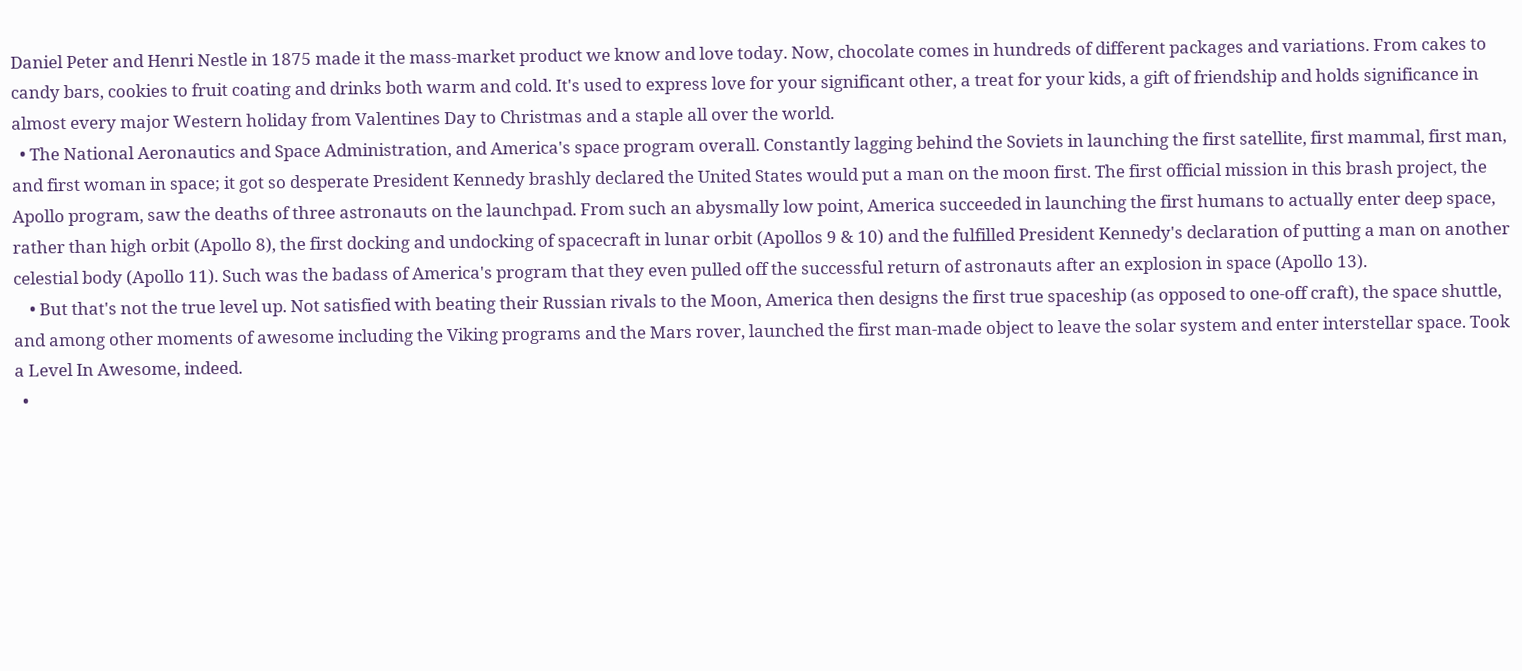Daniel Peter and Henri Nestle in 1875 made it the mass-market product we know and love today. Now, chocolate comes in hundreds of different packages and variations. From cakes to candy bars, cookies to fruit coating and drinks both warm and cold. It's used to express love for your significant other, a treat for your kids, a gift of friendship and holds significance in almost every major Western holiday from Valentines Day to Christmas and a staple all over the world.
  • The National Aeronautics and Space Administration, and America's space program overall. Constantly lagging behind the Soviets in launching the first satellite, first mammal, first man, and first woman in space; it got so desperate President Kennedy brashly declared the United States would put a man on the moon first. The first official mission in this brash project, the Apollo program, saw the deaths of three astronauts on the launchpad. From such an abysmally low point, America succeeded in launching the first humans to actually enter deep space, rather than high orbit (Apollo 8), the first docking and undocking of spacecraft in lunar orbit (Apollos 9 & 10) and the fulfilled President Kennedy's declaration of putting a man on another celestial body (Apollo 11). Such was the badass of America's program that they even pulled off the successful return of astronauts after an explosion in space (Apollo 13).
    • But that's not the true level up. Not satisfied with beating their Russian rivals to the Moon, America then designs the first true spaceship (as opposed to one-off craft), the space shuttle, and among other moments of awesome including the Viking programs and the Mars rover, launched the first man-made object to leave the solar system and enter interstellar space. Took a Level In Awesome, indeed.
  •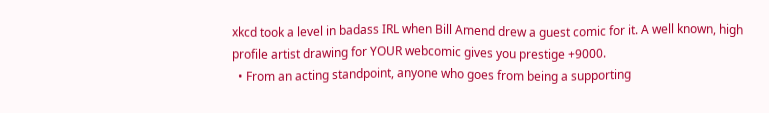xkcd took a level in badass IRL when Bill Amend drew a guest comic for it. A well known, high profile artist drawing for YOUR webcomic gives you prestige +9000.
  • From an acting standpoint, anyone who goes from being a supporting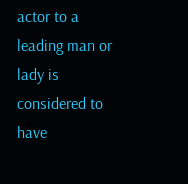actor to a leading man or lady is considered to have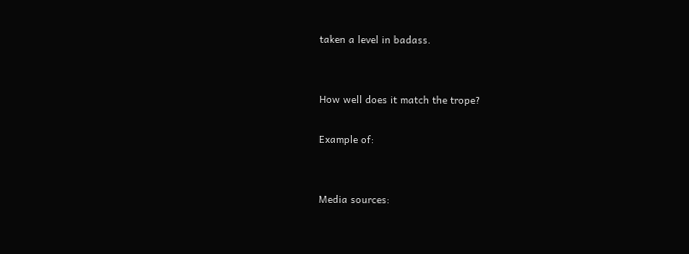taken a level in badass.


How well does it match the trope?

Example of:


Media sources: